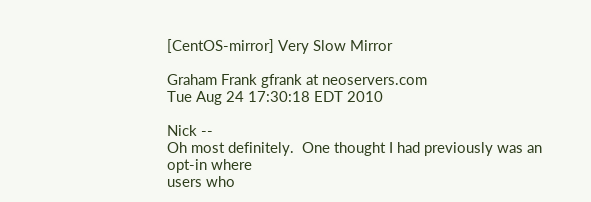[CentOS-mirror] Very Slow Mirror

Graham Frank gfrank at neoservers.com
Tue Aug 24 17:30:18 EDT 2010

Nick --
Oh most definitely.  One thought I had previously was an opt-in where
users who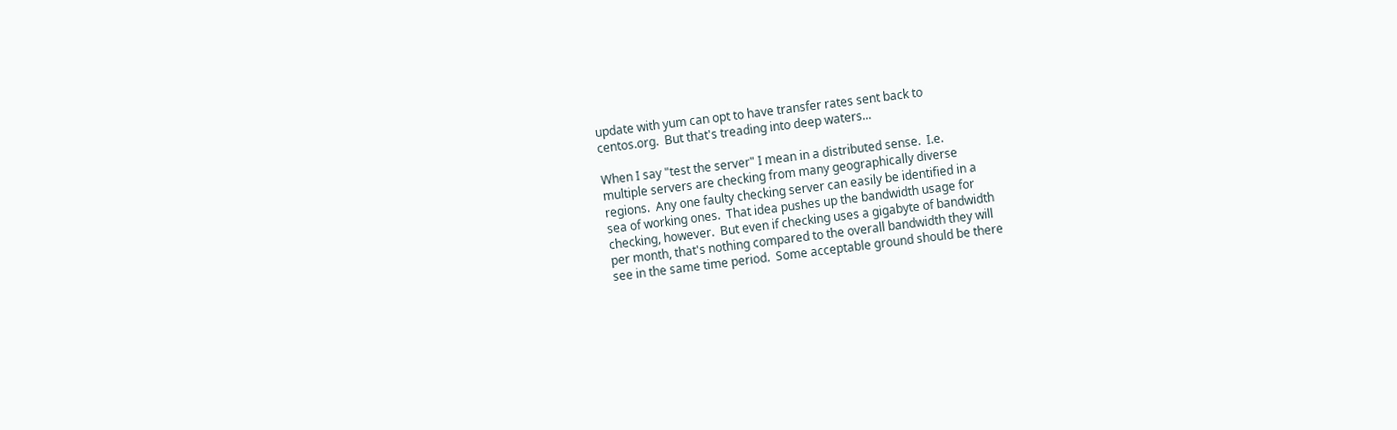update with yum can opt to have transfer rates sent back to
centos.org.  But that's treading into deep waters...

When I say "test the server" I mean in a distributed sense.  I.e.
multiple servers are checking from many geographically diverse
regions.  Any one faulty checking server can easily be identified in a
sea of working ones.  That idea pushes up the bandwidth usage for
checking, however.  But even if checking uses a gigabyte of bandwidth
per month, that's nothing compared to the overall bandwidth they will
see in the same time period.  Some acceptable ground should be there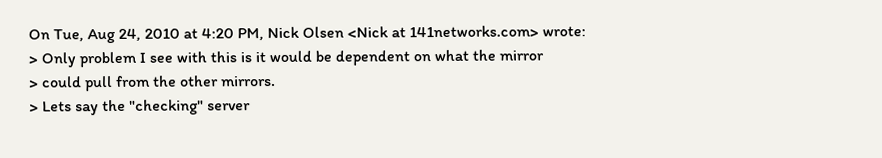On Tue, Aug 24, 2010 at 4:20 PM, Nick Olsen <Nick at 141networks.com> wrote:
> Only problem I see with this is it would be dependent on what the mirror
> could pull from the other mirrors.
> Lets say the "checking" server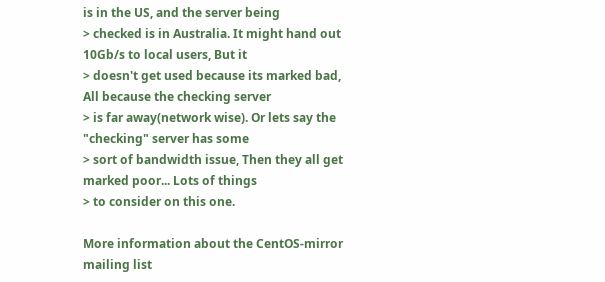is in the US, and the server being
> checked is in Australia. It might hand out 10Gb/s to local users, But it
> doesn't get used because its marked bad, All because the checking server
> is far away(network wise). Or lets say the "checking" server has some
> sort of bandwidth issue, Then they all get marked poor... Lots of things
> to consider on this one.

More information about the CentOS-mirror mailing list